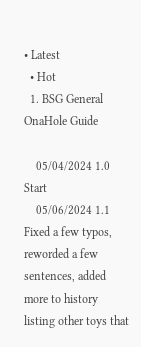• Latest
  • Hot
  1. BSG General OnaHole Guide

    05/04/2024 1.0 Start
    05/06/2024 1.1 Fixed a few typos, reworded a few sentences, added more to history listing other toys that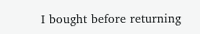I bought before returning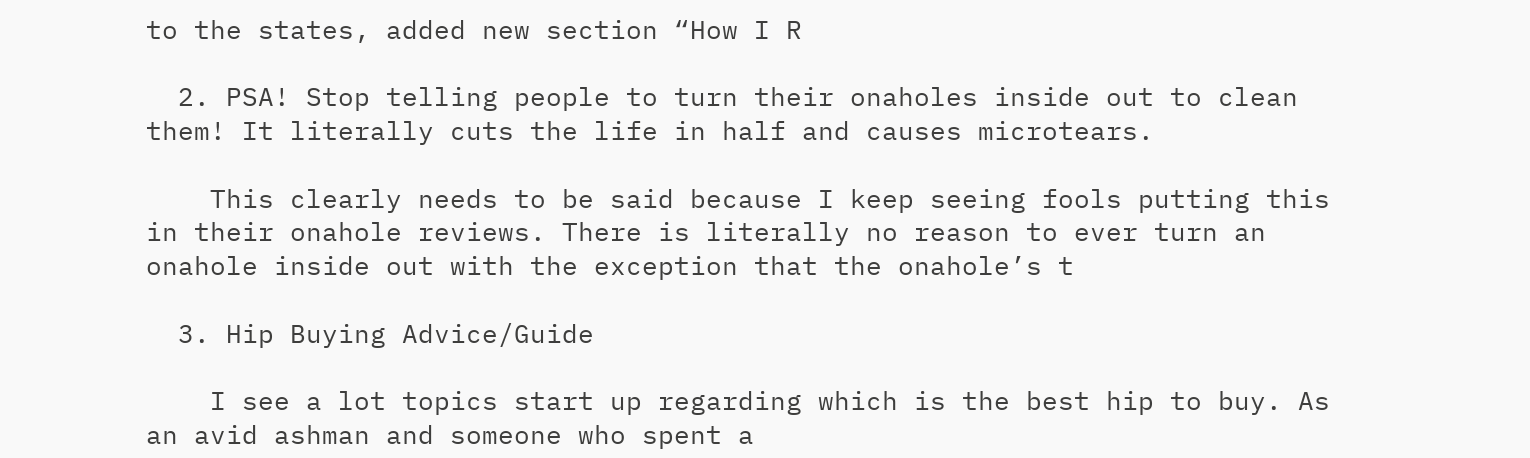to the states, added new section “How I R

  2. PSA! Stop telling people to turn their onaholes inside out to clean them! It literally cuts the life in half and causes microtears.

    This clearly needs to be said because I keep seeing fools putting this in their onahole reviews. There is literally no reason to ever turn an onahole inside out with the exception that the onahole’s t

  3. Hip Buying Advice/Guide

    I see a lot topics start up regarding which is the best hip to buy. As an avid ashman and someone who spent a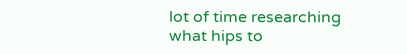lot of time researching what hips to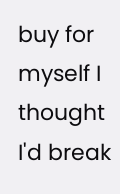buy for myself I thought I'd break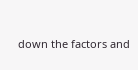down the factors and